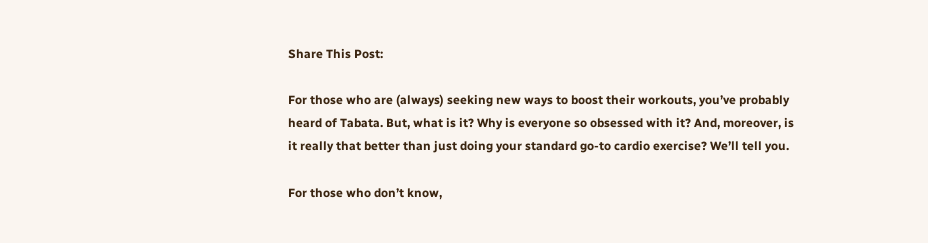Share This Post:

For those who are (always) seeking new ways to boost their workouts, you’ve probably heard of Tabata. But, what is it? Why is everyone so obsessed with it? And, moreover, is it really that better than just doing your standard go-to cardio exercise? We’ll tell you.

For those who don’t know,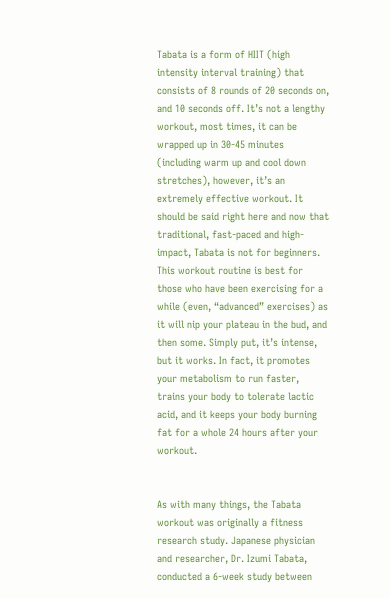Tabata is a form of HIIT (high intensity interval training) that consists of 8 rounds of 20 seconds on, and 10 seconds off. It’s not a lengthy workout, most times, it can be wrapped up in 30-45 minutes (including warm up and cool down stretches), however, it’s an extremely effective workout. It should be said right here and now that traditional, fast-paced and high-impact, Tabata is not for beginners. This workout routine is best for those who have been exercising for a while (even, “advanced” exercises) as it will nip your plateau in the bud, and then some. Simply put, it’s intense, but it works. In fact, it promotes your metabolism to run faster, trains your body to tolerate lactic acid, and it keeps your body burning fat for a whole 24 hours after your workout.


As with many things, the Tabata workout was originally a fitness research study. Japanese physician and researcher, Dr. Izumi Tabata, conducted a 6-week study between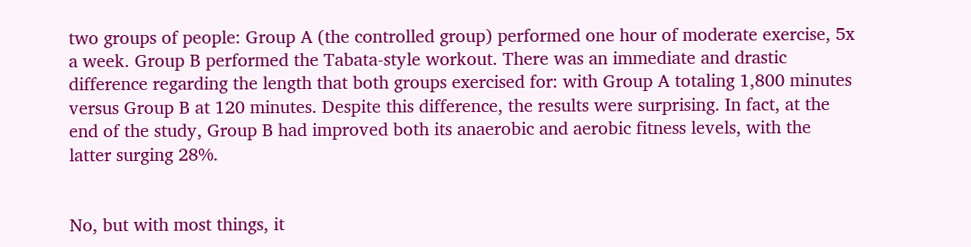two groups of people: Group A (the controlled group) performed one hour of moderate exercise, 5x a week. Group B performed the Tabata-style workout. There was an immediate and drastic difference regarding the length that both groups exercised for: with Group A totaling 1,800 minutes versus Group B at 120 minutes. Despite this difference, the results were surprising. In fact, at the end of the study, Group B had improved both its anaerobic and aerobic fitness levels, with the latter surging 28%.


No, but with most things, it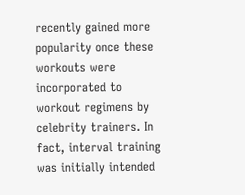recently gained more popularity once these workouts were incorporated to workout regimens by celebrity trainers. In fact, interval training was initially intended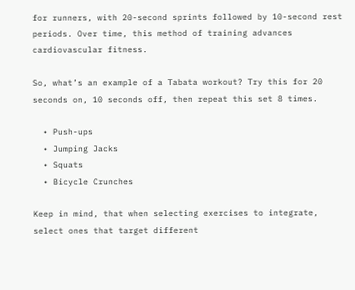for runners, with 20-second sprints followed by 10-second rest periods. Over time, this method of training advances cardiovascular fitness.

So, what’s an example of a Tabata workout? Try this for 20 seconds on, 10 seconds off, then repeat this set 8 times.

  • Push-ups
  • Jumping Jacks
  • Squats
  • Bicycle Crunches

Keep in mind, that when selecting exercises to integrate, select ones that target different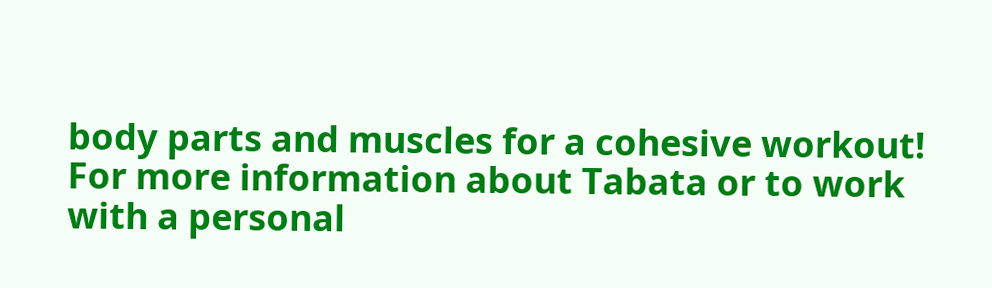body parts and muscles for a cohesive workout! For more information about Tabata or to work with a personal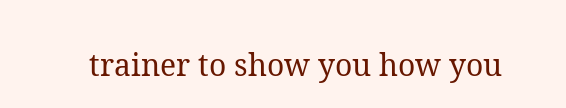trainer to show you how you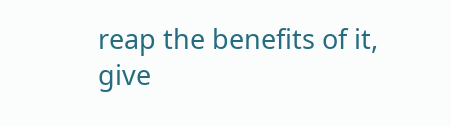reap the benefits of it, give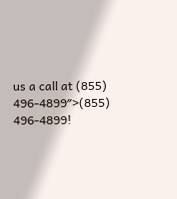us a call at (855) 496-4899″>(855) 496-4899!